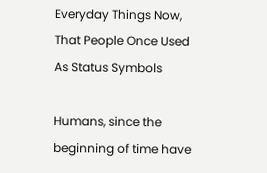Everyday Things Now, That People Once Used As Status Symbols

Humans, since the beginning of time have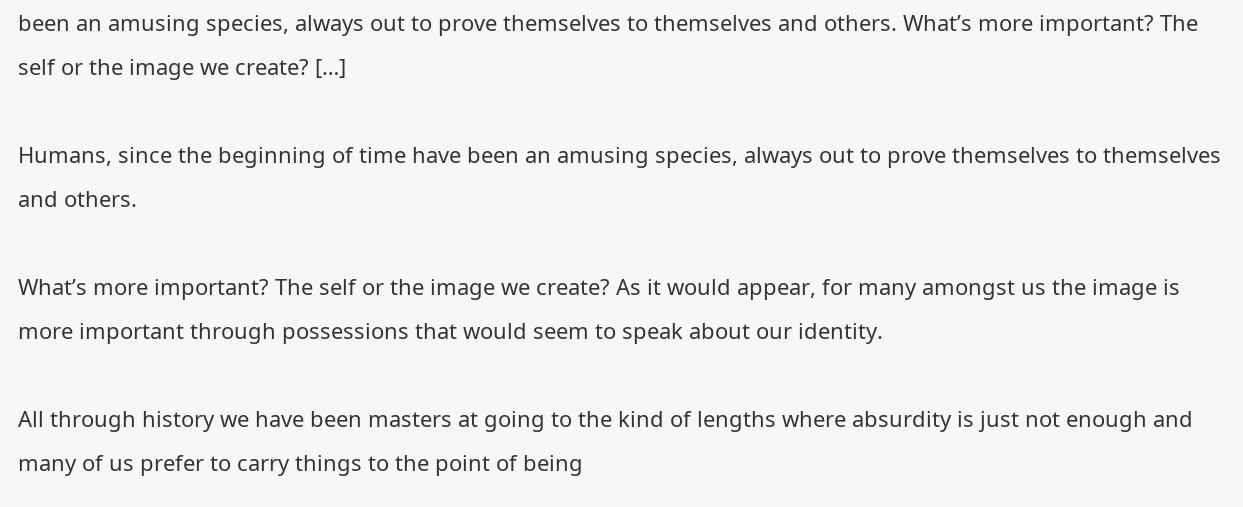been an amusing species, always out to prove themselves to themselves and others. What’s more important? The self or the image we create? […]

Humans, since the beginning of time have been an amusing species, always out to prove themselves to themselves and others.

What’s more important? The self or the image we create? As it would appear, for many amongst us the image is more important through possessions that would seem to speak about our identity.

All through history we have been masters at going to the kind of lengths where absurdity is just not enough and many of us prefer to carry things to the point of being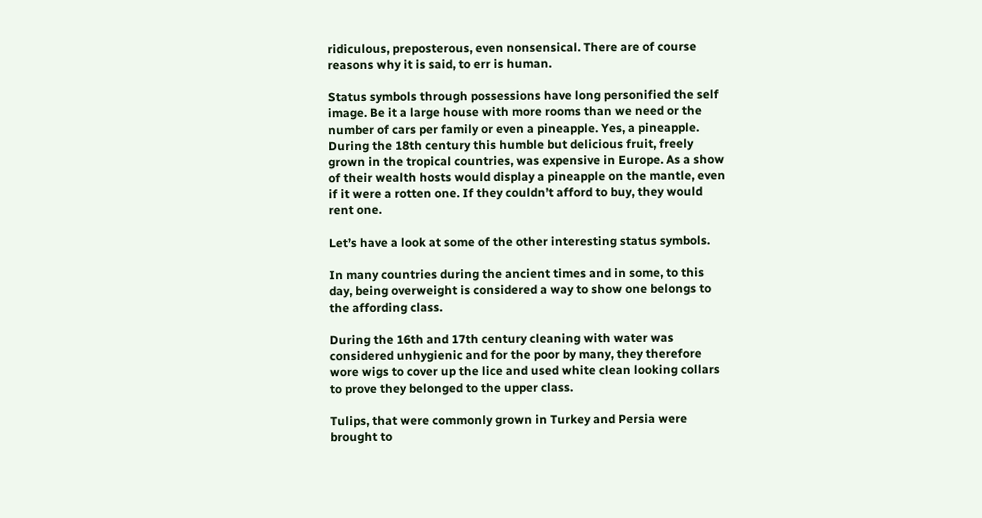ridiculous, preposterous, even nonsensical. There are of course reasons why it is said, to err is human.

Status symbols through possessions have long personified the self image. Be it a large house with more rooms than we need or the number of cars per family or even a pineapple. Yes, a pineapple. During the 18th century this humble but delicious fruit, freely grown in the tropical countries, was expensive in Europe. As a show of their wealth hosts would display a pineapple on the mantle, even if it were a rotten one. If they couldn’t afford to buy, they would rent one.

Let’s have a look at some of the other interesting status symbols.

In many countries during the ancient times and in some, to this day, being overweight is considered a way to show one belongs to the affording class.

During the 16th and 17th century cleaning with water was considered unhygienic and for the poor by many, they therefore wore wigs to cover up the lice and used white clean looking collars to prove they belonged to the upper class.

Tulips, that were commonly grown in Turkey and Persia were brought to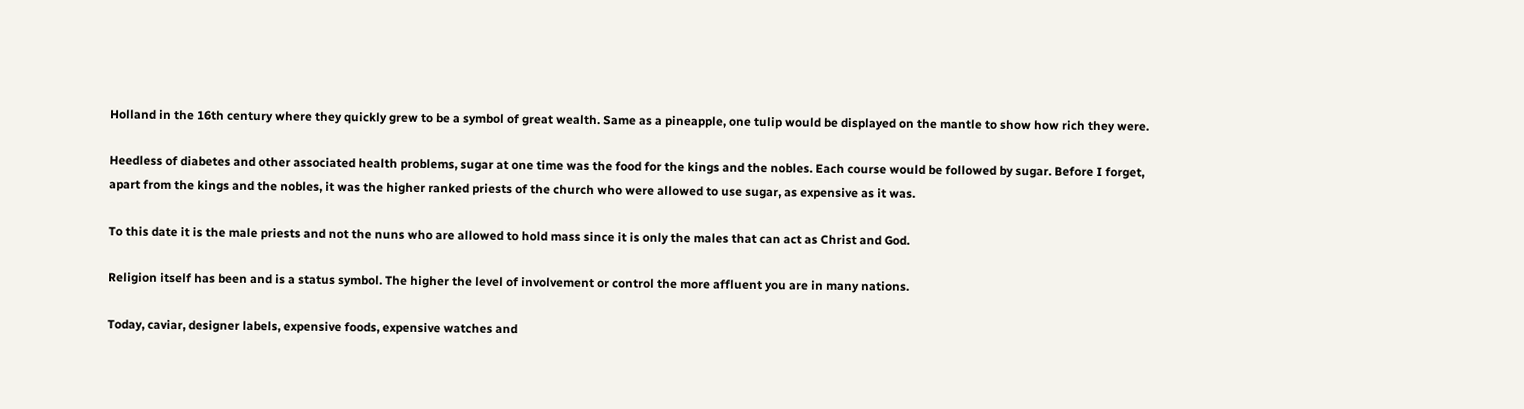Holland in the 16th century where they quickly grew to be a symbol of great wealth. Same as a pineapple, one tulip would be displayed on the mantle to show how rich they were.

Heedless of diabetes and other associated health problems, sugar at one time was the food for the kings and the nobles. Each course would be followed by sugar. Before I forget, apart from the kings and the nobles, it was the higher ranked priests of the church who were allowed to use sugar, as expensive as it was.

To this date it is the male priests and not the nuns who are allowed to hold mass since it is only the males that can act as Christ and God.

Religion itself has been and is a status symbol. The higher the level of involvement or control the more affluent you are in many nations.

Today, caviar, designer labels, expensive foods, expensive watches and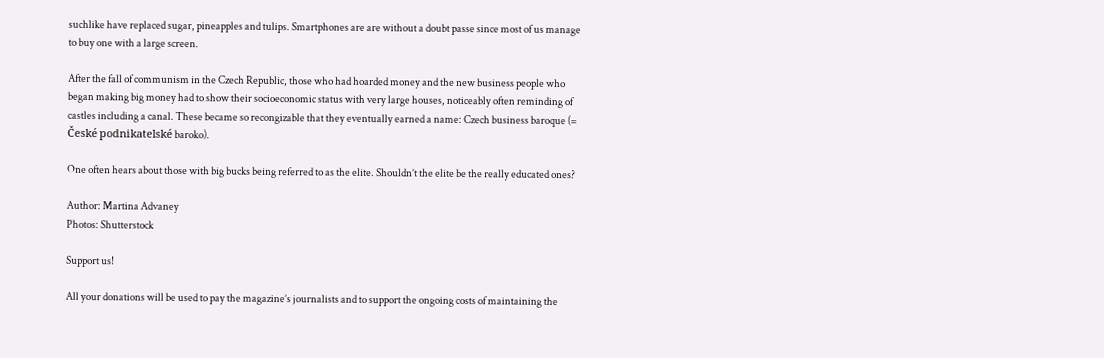suchlike have replaced sugar, pineapples and tulips. Smartphones are are without a doubt passe since most of us manage to buy one with a large screen.

After the fall of communism in the Czech Republic, those who had hoarded money and the new business people who began making big money had to show their socioeconomic status with very large houses, noticeably often reminding of castles including a canal. These became so recongizable that they eventually earned a name: Czech business baroque (= České podnikatelské baroko).

One often hears about those with big bucks being referred to as the elite. Shouldn’t the elite be the really educated ones?

Author: Martina Advaney
Photos: Shutterstock

Support us!

All your donations will be used to pay the magazine’s journalists and to support the ongoing costs of maintaining the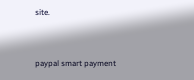site.


paypal smart payment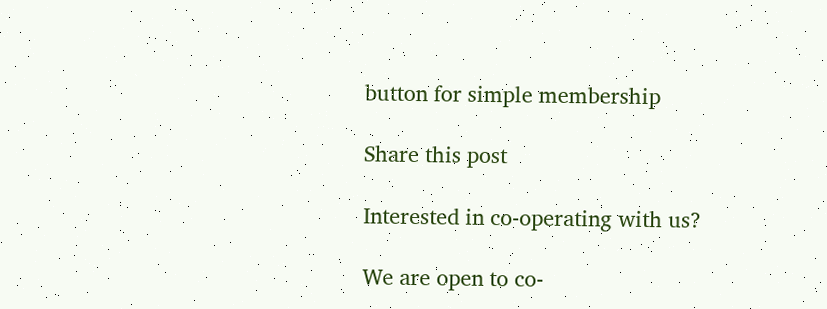button for simple membership

Share this post

Interested in co-operating with us?

We are open to co-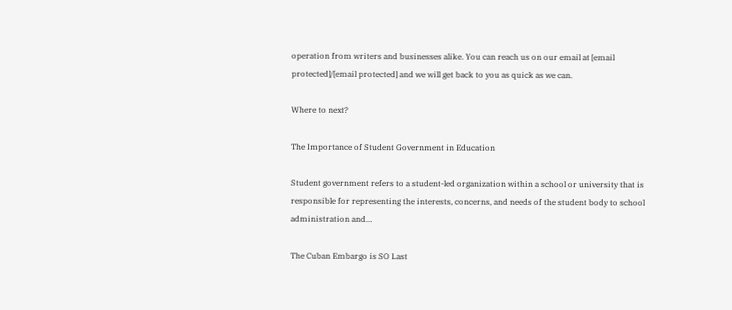operation from writers and businesses alike. You can reach us on our email at [email protected]/[email protected] and we will get back to you as quick as we can.

Where to next?

The Importance of Student Government in Education

Student government refers to a student-led organization within a school or university that is responsible for representing the interests, concerns, and needs of the student body to school administration and…

The Cuban Embargo is SO Last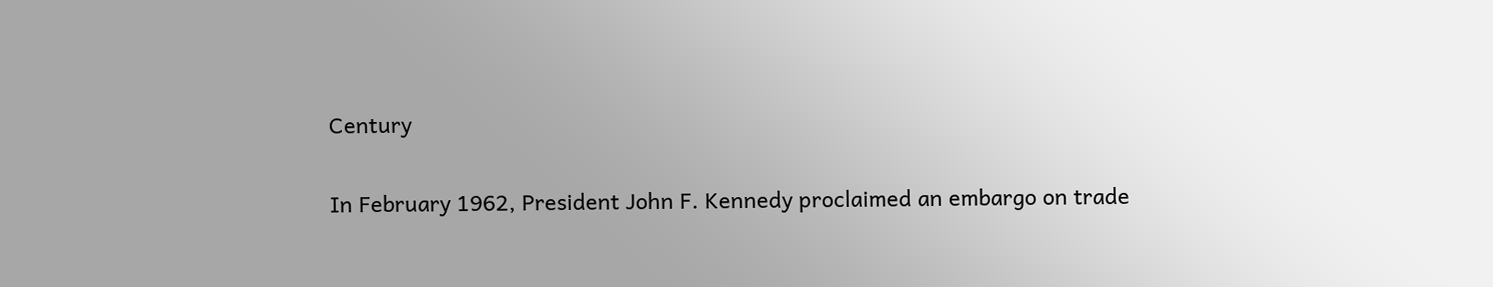Century

In February 1962, President John F. Kennedy proclaimed an embargo on trade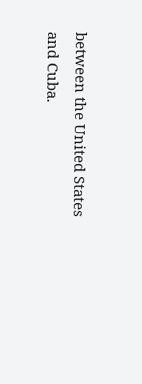between the United States and Cuba.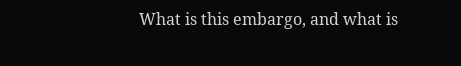What is this embargo, and what is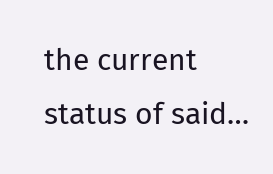the current status of said…